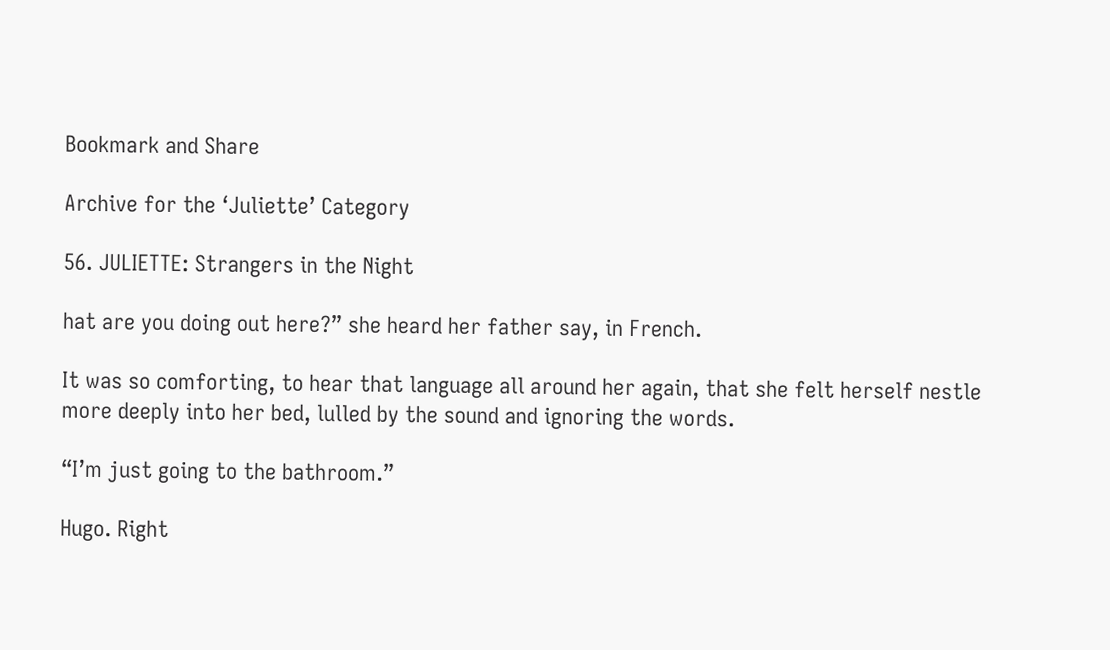Bookmark and Share

Archive for the ‘Juliette’ Category

56. JULIETTE: Strangers in the Night

hat are you doing out here?” she heard her father say, in French.

It was so comforting, to hear that language all around her again, that she felt herself nestle more deeply into her bed, lulled by the sound and ignoring the words.

“I’m just going to the bathroom.”

Hugo. Right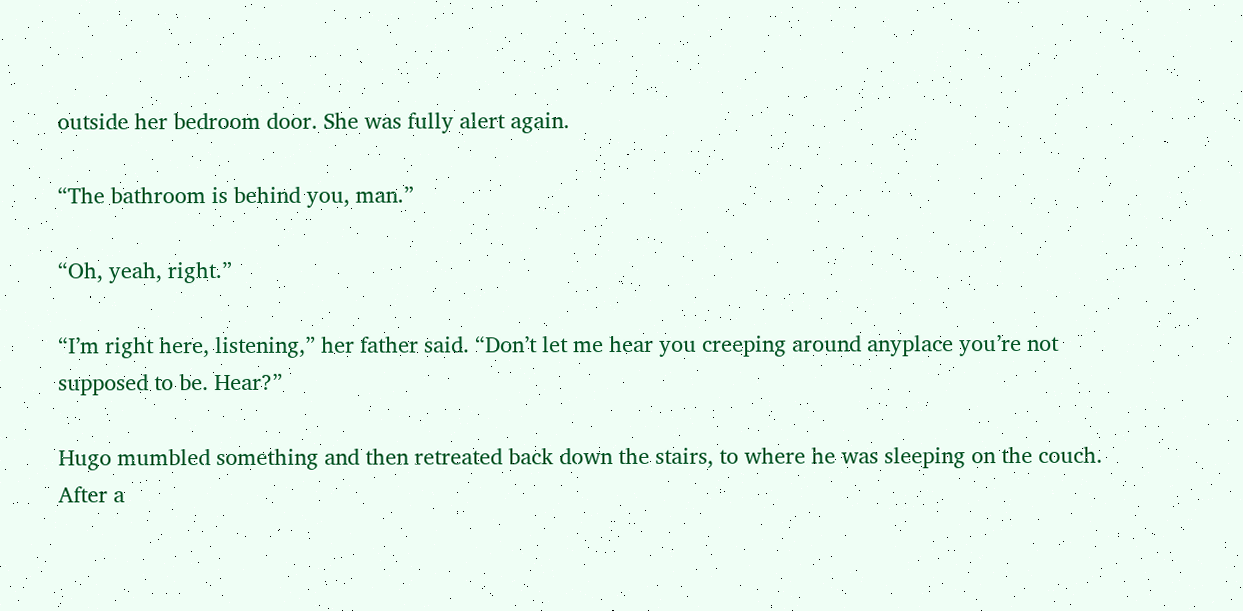outside her bedroom door. She was fully alert again.

“The bathroom is behind you, man.”

“Oh, yeah, right.”

“I’m right here, listening,” her father said. “Don’t let me hear you creeping around anyplace you’re not supposed to be. Hear?”

Hugo mumbled something and then retreated back down the stairs, to where he was sleeping on the couch. After a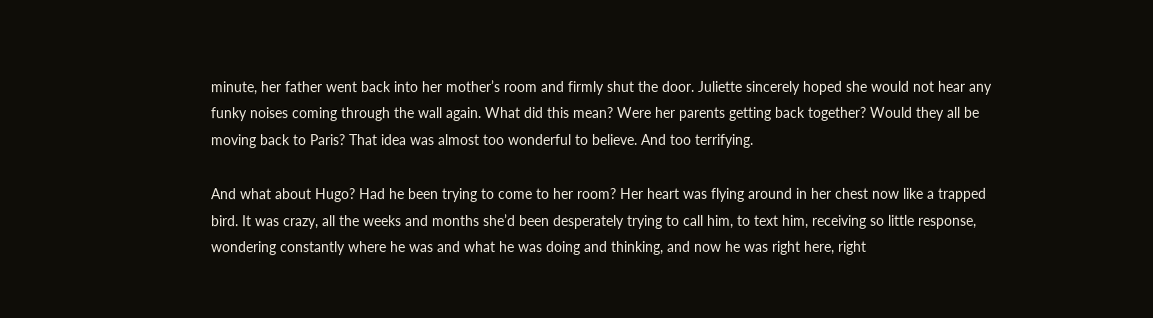minute, her father went back into her mother’s room and firmly shut the door. Juliette sincerely hoped she would not hear any funky noises coming through the wall again. What did this mean? Were her parents getting back together? Would they all be moving back to Paris? That idea was almost too wonderful to believe. And too terrifying.

And what about Hugo? Had he been trying to come to her room? Her heart was flying around in her chest now like a trapped bird. It was crazy, all the weeks and months she’d been desperately trying to call him, to text him, receiving so little response, wondering constantly where he was and what he was doing and thinking, and now he was right here, right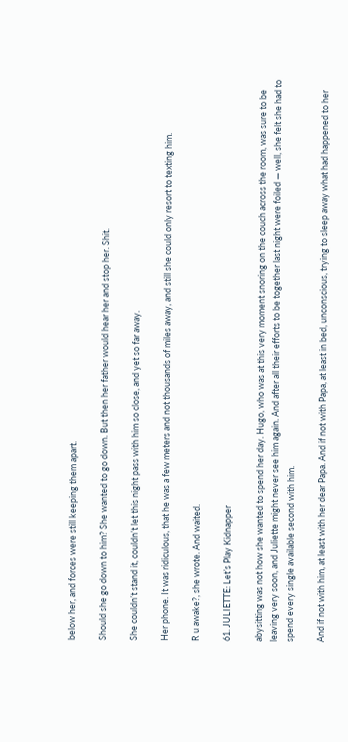below her, and forces were still keeping them apart.

Should she go down to him? She wanted to go down. But then her father would hear her and stop her. Shit.

She couldn’t stand it, couldn’t let this night pass with him so close, and yet so far away.

Her phone. It was ridiculous, that he was a few meters and not thousands of miles away, and still she could only resort to texting him.

R u awake?, she wrote. And waited.

61. JULIETTE: Let’s Play Kidnapper

abysitting was not how she wanted to spend her day. Hugo, who was at this very moment snoring on the couch across the room, was sure to be leaving very soon, and Juliette might never see him again. And after all their efforts to be together last night were foiled — well, she felt she had to spend every single available second with him.

And if not with him, at least with her dear Papa. And if not with Papa, at least in bed, unconscious, trying to sleep away what had happened to her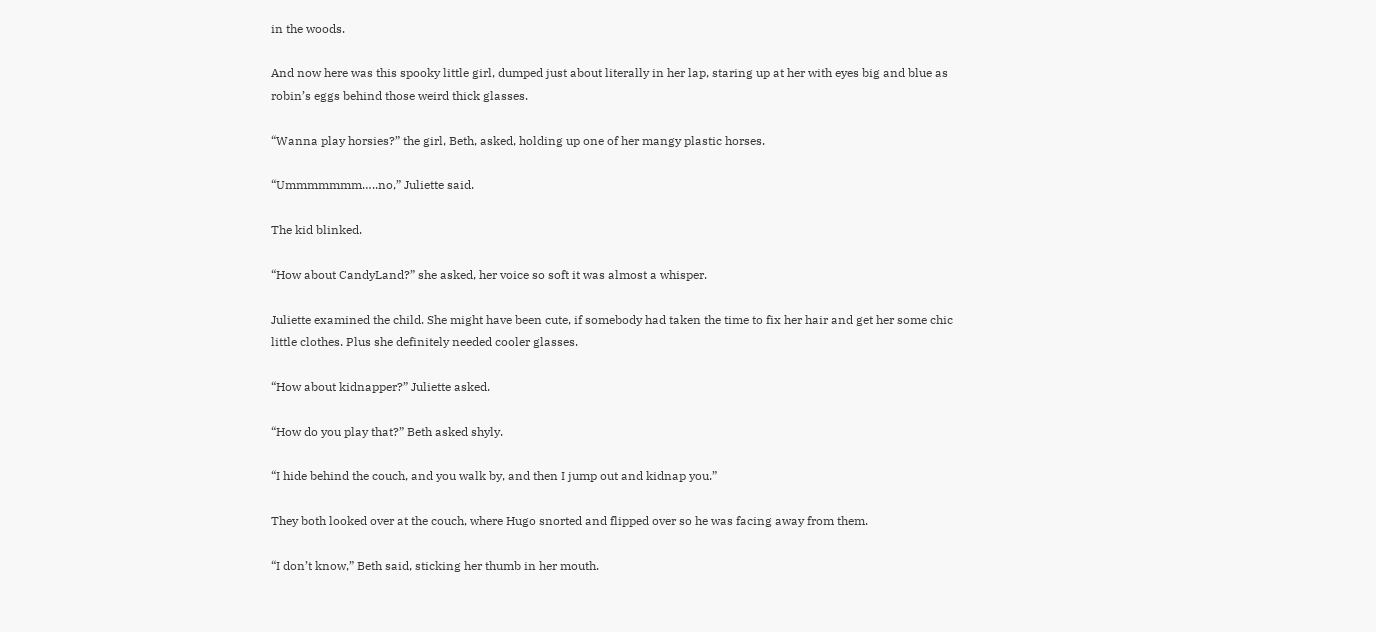in the woods.

And now here was this spooky little girl, dumped just about literally in her lap, staring up at her with eyes big and blue as robin’s eggs behind those weird thick glasses.

“Wanna play horsies?” the girl, Beth, asked, holding up one of her mangy plastic horses.

“Ummmmmmm…..no,” Juliette said.

The kid blinked.

“How about CandyLand?” she asked, her voice so soft it was almost a whisper.

Juliette examined the child. She might have been cute, if somebody had taken the time to fix her hair and get her some chic little clothes. Plus she definitely needed cooler glasses.

“How about kidnapper?” Juliette asked.

“How do you play that?” Beth asked shyly.

“I hide behind the couch, and you walk by, and then I jump out and kidnap you.”

They both looked over at the couch, where Hugo snorted and flipped over so he was facing away from them.

“I don’t know,” Beth said, sticking her thumb in her mouth.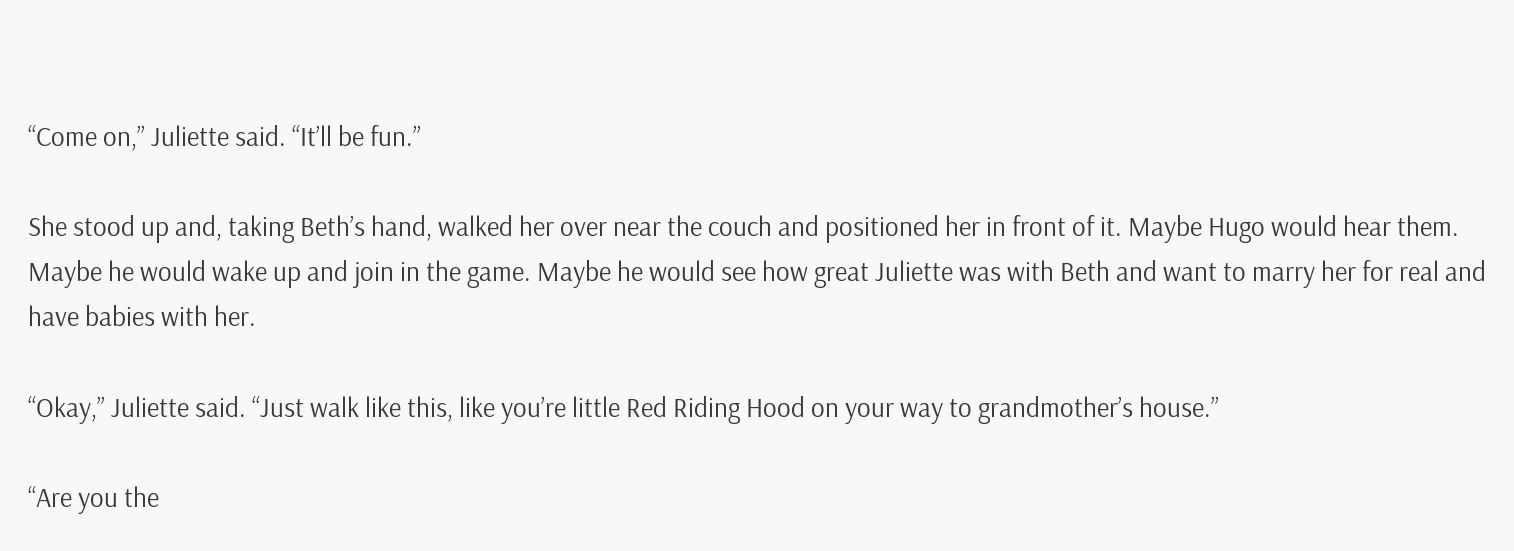“Come on,” Juliette said. “It’ll be fun.”

She stood up and, taking Beth’s hand, walked her over near the couch and positioned her in front of it. Maybe Hugo would hear them. Maybe he would wake up and join in the game. Maybe he would see how great Juliette was with Beth and want to marry her for real and have babies with her.

“Okay,” Juliette said. “Just walk like this, like you’re little Red Riding Hood on your way to grandmother’s house.”

“Are you the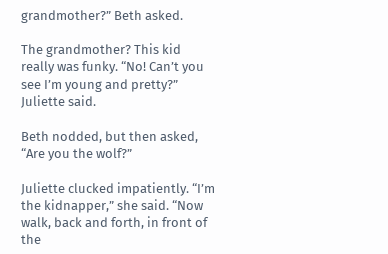grandmother?” Beth asked.

The grandmother? This kid really was funky. “No! Can’t you see I’m young and pretty?” Juliette said.

Beth nodded, but then asked, “Are you the wolf?”

Juliette clucked impatiently. “I’m the kidnapper,” she said. “Now walk, back and forth, in front of the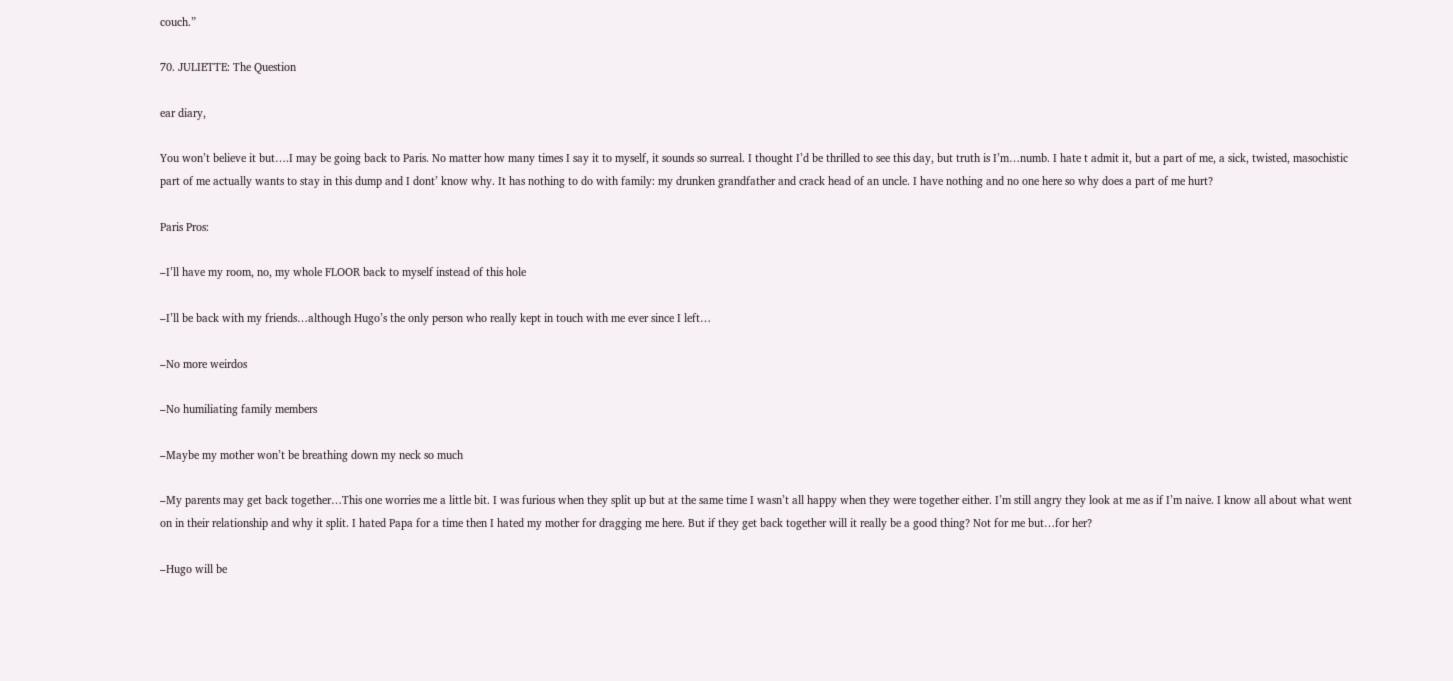couch.”

70. JULIETTE: The Question

ear diary,

You won’t believe it but….I may be going back to Paris. No matter how many times I say it to myself, it sounds so surreal. I thought I’d be thrilled to see this day, but truth is I’m…numb. I hate t admit it, but a part of me, a sick, twisted, masochistic part of me actually wants to stay in this dump and I dont’ know why. It has nothing to do with family: my drunken grandfather and crack head of an uncle. I have nothing and no one here so why does a part of me hurt?

Paris Pros:

–I’ll have my room, no, my whole FLOOR back to myself instead of this hole

–I’ll be back with my friends…although Hugo’s the only person who really kept in touch with me ever since I left…

–No more weirdos

–No humiliating family members

–Maybe my mother won’t be breathing down my neck so much

–My parents may get back together…This one worries me a little bit. I was furious when they split up but at the same time I wasn’t all happy when they were together either. I’m still angry they look at me as if I’m naive. I know all about what went on in their relationship and why it split. I hated Papa for a time then I hated my mother for dragging me here. But if they get back together will it really be a good thing? Not for me but…for her?

–Hugo will be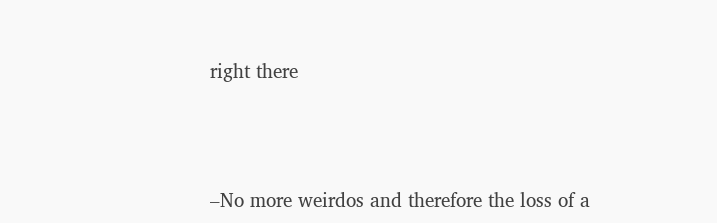right there



–No more weirdos and therefore the loss of a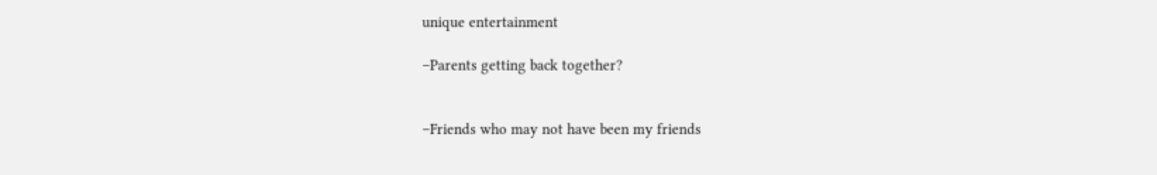unique entertainment

–Parents getting back together?


–Friends who may not have been my friends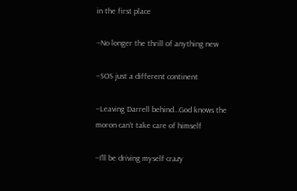in the first place

–No longer the thrill of anything new

–SOS just a different continent

–Leaving Darrell behind…God knows the moron can’t take care of himself

–I’ll be driving myself crazy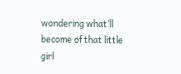wondering what’ll become of that little girl